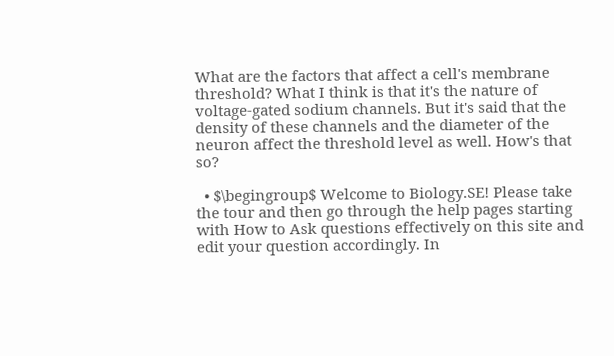What are the factors that affect a cell's membrane threshold? What I think is that it's the nature of voltage-gated sodium channels. But it's said that the density of these channels and the diameter of the neuron affect the threshold level as well. How's that so?

  • $\begingroup$ Welcome to Biology.SE! Please take the tour and then go through the help pages starting with How to Ask questions effectively on this site and edit your question accordingly. In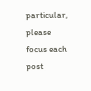particular, please focus each post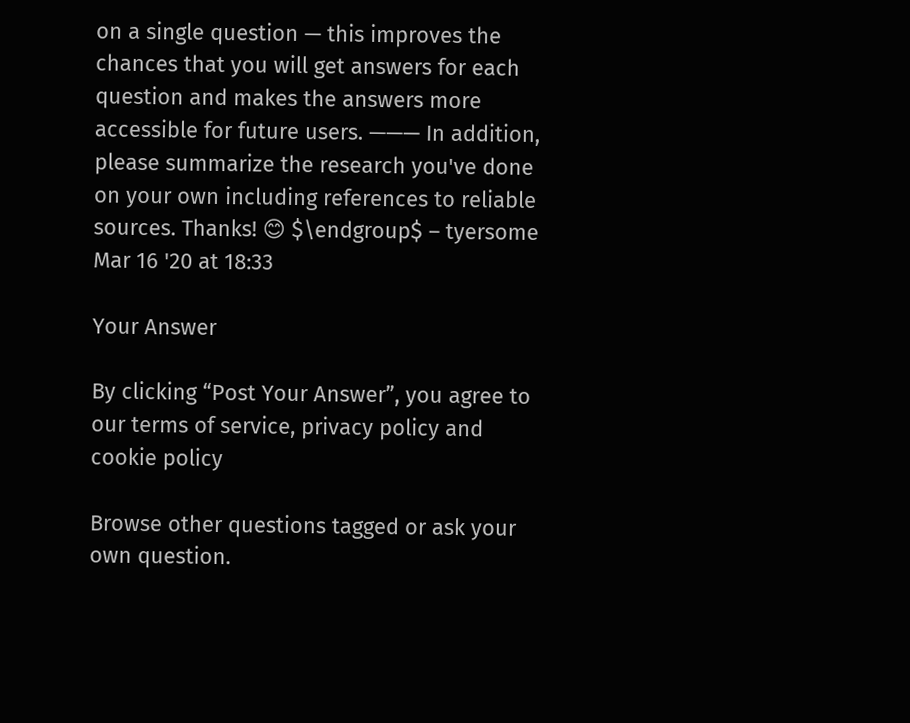on a single question — this improves the chances that you will get answers for each question and makes the answers more accessible for future users. ——— In addition, please summarize the research you've done on your own including references to reliable sources. Thanks! 😊 $\endgroup$ – tyersome Mar 16 '20 at 18:33

Your Answer

By clicking “Post Your Answer”, you agree to our terms of service, privacy policy and cookie policy

Browse other questions tagged or ask your own question.